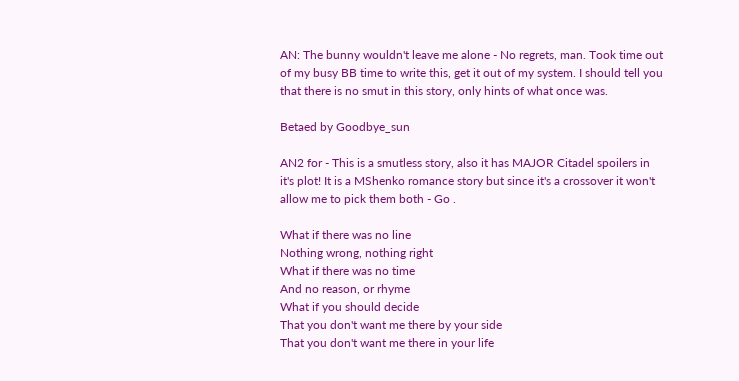AN: The bunny wouldn't leave me alone - No regrets, man. Took time out of my busy BB time to write this, get it out of my system. I should tell you that there is no smut in this story, only hints of what once was.

Betaed by Goodbye_sun

AN2 for - This is a smutless story, also it has MAJOR Citadel spoilers in it's plot! It is a MShenko romance story but since it's a crossover it won't allow me to pick them both - Go .

What if there was no line
Nothing wrong, nothing right
What if there was no time
And no reason, or rhyme
What if you should decide
That you don't want me there by your side
That you don't want me there in your life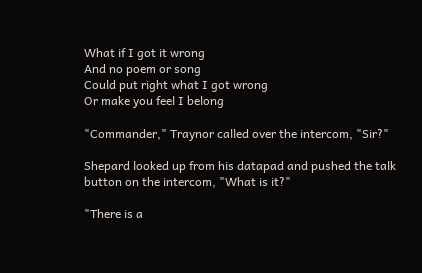What if I got it wrong
And no poem or song
Could put right what I got wrong
Or make you feel I belong

"Commander," Traynor called over the intercom, "Sir?"

Shepard looked up from his datapad and pushed the talk button on the intercom, "What is it?"

"There is a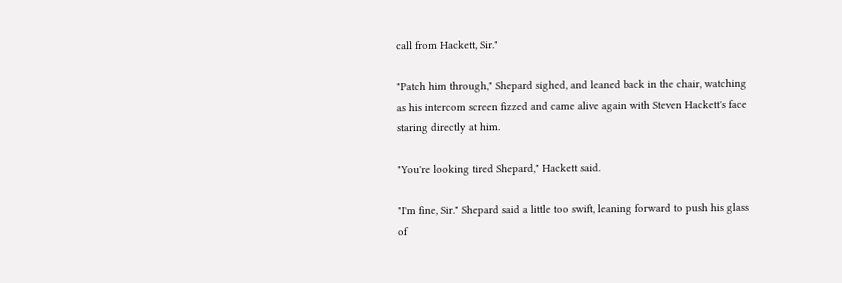call from Hackett, Sir."

"Patch him through," Shepard sighed, and leaned back in the chair, watching as his intercom screen fizzed and came alive again with Steven Hackett's face staring directly at him.

"You're looking tired Shepard," Hackett said.

"I'm fine, Sir." Shepard said a little too swift, leaning forward to push his glass of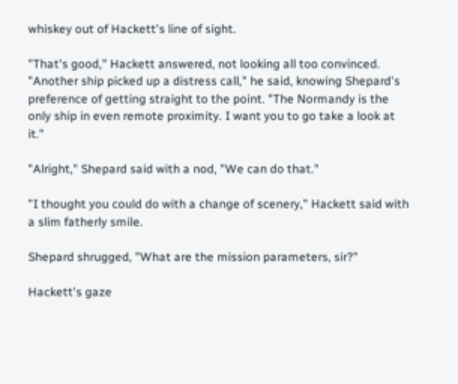whiskey out of Hackett's line of sight.

"That's good," Hackett answered, not looking all too convinced. "Another ship picked up a distress call," he said, knowing Shepard's preference of getting straight to the point. "The Normandy is the only ship in even remote proximity. I want you to go take a look at it."

"Alright," Shepard said with a nod, "We can do that."

"I thought you could do with a change of scenery," Hackett said with a slim fatherly smile.

Shepard shrugged, "What are the mission parameters, sir?"

Hackett's gaze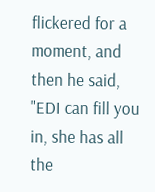flickered for a moment, and then he said, "EDI can fill you in, she has all the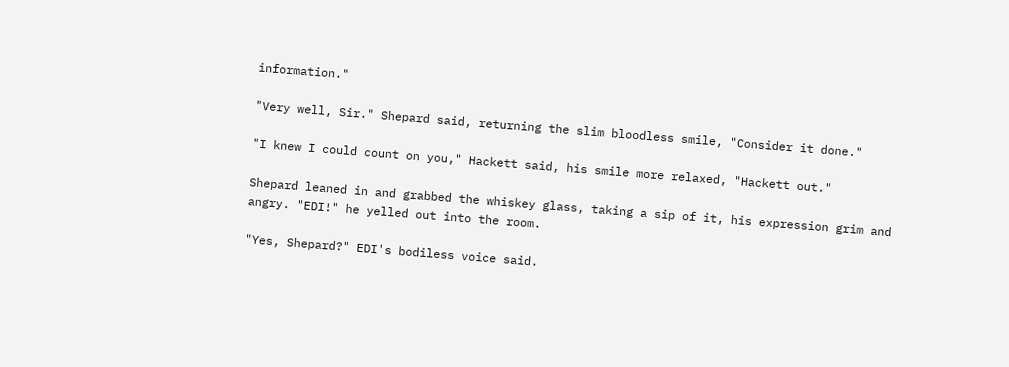information."

"Very well, Sir." Shepard said, returning the slim bloodless smile, "Consider it done."

"I knew I could count on you," Hackett said, his smile more relaxed, "Hackett out."

Shepard leaned in and grabbed the whiskey glass, taking a sip of it, his expression grim and angry. "EDI!" he yelled out into the room.

"Yes, Shepard?" EDI's bodiless voice said.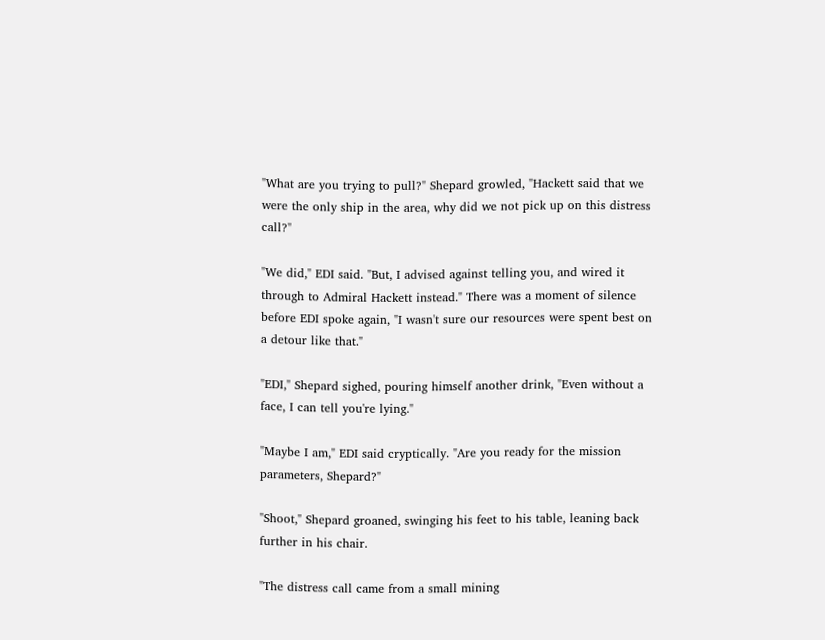"What are you trying to pull?" Shepard growled, "Hackett said that we were the only ship in the area, why did we not pick up on this distress call?"

"We did," EDI said. "But, I advised against telling you, and wired it through to Admiral Hackett instead." There was a moment of silence before EDI spoke again, "I wasn't sure our resources were spent best on a detour like that."

"EDI," Shepard sighed, pouring himself another drink, "Even without a face, I can tell you're lying."

"Maybe I am," EDI said cryptically. "Are you ready for the mission parameters, Shepard?"

"Shoot," Shepard groaned, swinging his feet to his table, leaning back further in his chair.

"The distress call came from a small mining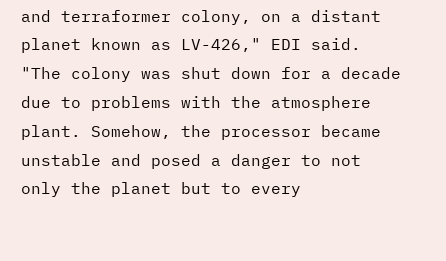and terraformer colony, on a distant planet known as LV-426," EDI said. "The colony was shut down for a decade due to problems with the atmosphere plant. Somehow, the processor became unstable and posed a danger to not only the planet but to every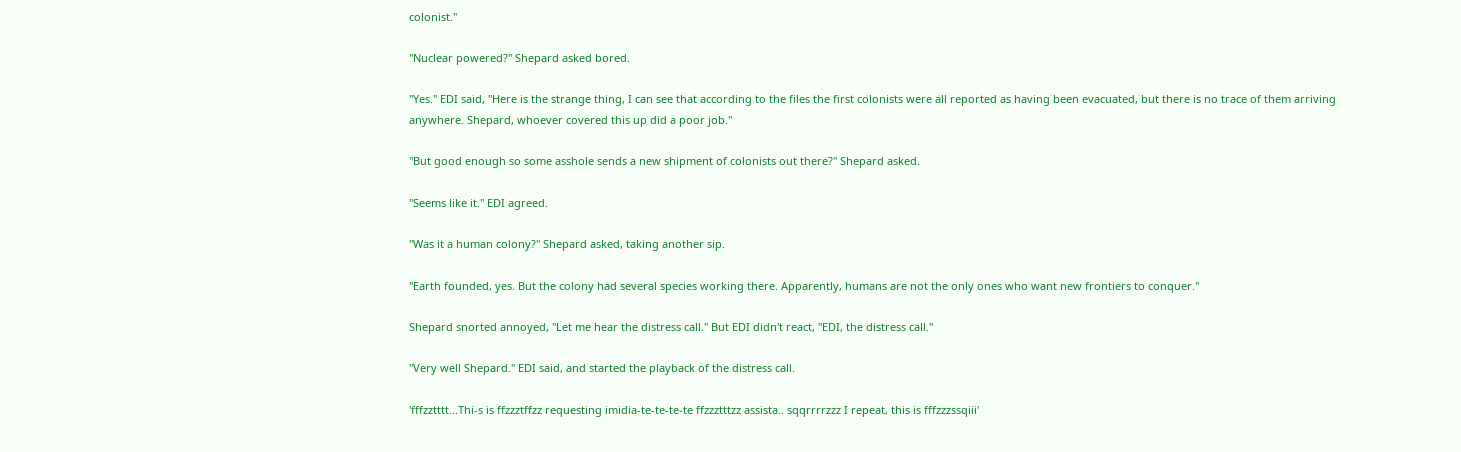colonist."

"Nuclear powered?" Shepard asked bored.

"Yes." EDI said, "Here is the strange thing, I can see that according to the files the first colonists were all reported as having been evacuated, but there is no trace of them arriving anywhere. Shepard, whoever covered this up did a poor job."

"But good enough so some asshole sends a new shipment of colonists out there?" Shepard asked.

"Seems like it." EDI agreed.

"Was it a human colony?" Shepard asked, taking another sip.

"Earth founded, yes. But the colony had several species working there. Apparently, humans are not the only ones who want new frontiers to conquer."

Shepard snorted annoyed, "Let me hear the distress call." But EDI didn't react, "EDI, the distress call."

"Very well Shepard." EDI said, and started the playback of the distress call.

'fffzztttt...Thi-s is ffzzztffzz requesting imidia-te-te-te-te ffzzztttzz assista.. sqqrrrrzzz I repeat, this is fffzzzssqiii'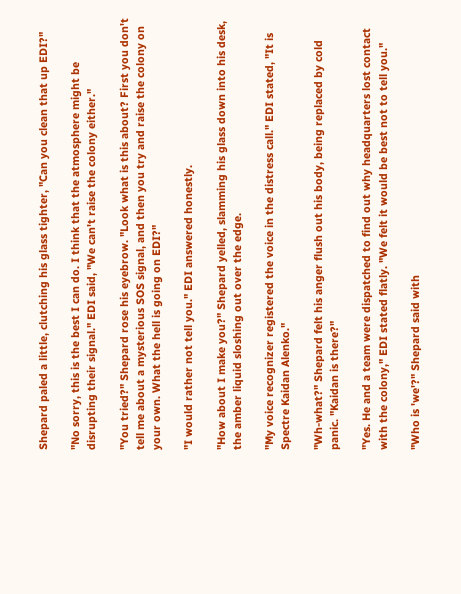Shepard paled a little, clutching his glass tighter, "Can you clean that up EDI?"

"No sorry, this is the best I can do. I think that the atmosphere might be disrupting their signal." EDI said, "We can't raise the colony either."

"You tried?" Shepard rose his eyebrow. "Look what is this about? First you don't tell me about a mysterious SOS signal, and then you try and raise the colony on your own. What the hell is going on EDI?"

"I would rather not tell you." EDI answered honestly.

"How about I make you?" Shepard yelled, slamming his glass down into his desk, the amber liquid sloshing out over the edge.

"My voice recognizer registered the voice in the distress call." EDI stated, "It is Spectre Kaidan Alenko."

"Wh-what?" Shepard felt his anger flush out his body, being replaced by cold panic. "Kaidan is there?"

"Yes. He and a team were dispatched to find out why headquarters lost contact with the colony," EDI stated flatly. "We felt it would be best not to tell you."

"Who is 'we'?" Shepard said with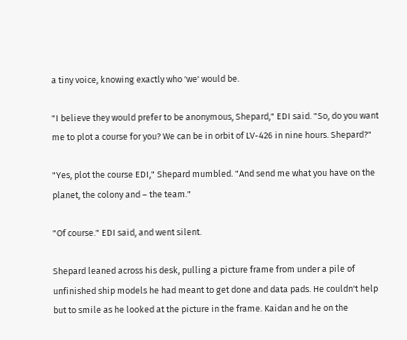a tiny voice, knowing exactly who 'we' would be.

"I believe they would prefer to be anonymous, Shepard," EDI said. "So, do you want me to plot a course for you? We can be in orbit of LV-426 in nine hours. Shepard?"

"Yes, plot the course EDI," Shepard mumbled. "And send me what you have on the planet, the colony and – the team."

"Of course." EDI said, and went silent.

Shepard leaned across his desk, pulling a picture frame from under a pile of unfinished ship models he had meant to get done and data pads. He couldn't help but to smile as he looked at the picture in the frame. Kaidan and he on the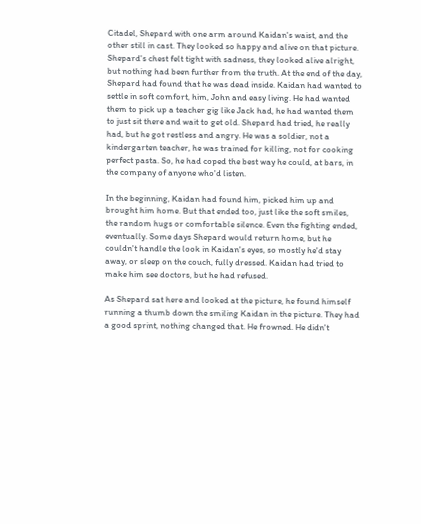Citadel, Shepard with one arm around Kaidan's waist, and the other still in cast. They looked so happy and alive on that picture. Shepard's chest felt tight with sadness, they looked alive alright, but nothing had been further from the truth. At the end of the day, Shepard had found that he was dead inside. Kaidan had wanted to settle in soft comfort, him, John and easy living. He had wanted them to pick up a teacher gig like Jack had, he had wanted them to just sit there and wait to get old. Shepard had tried, he really had, but he got restless and angry. He was a soldier, not a kindergarten teacher, he was trained for killing, not for cooking perfect pasta. So, he had coped the best way he could, at bars, in the company of anyone who'd listen.

In the beginning, Kaidan had found him, picked him up and brought him home. But that ended too, just like the soft smiles, the random hugs or comfortable silence. Even the fighting ended, eventually. Some days Shepard would return home, but he couldn't handle the look in Kaidan's eyes, so mostly he'd stay away, or sleep on the couch, fully dressed. Kaidan had tried to make him see doctors, but he had refused.

As Shepard sat here and looked at the picture, he found himself running a thumb down the smiling Kaidan in the picture. They had a good sprint, nothing changed that. He frowned. He didn't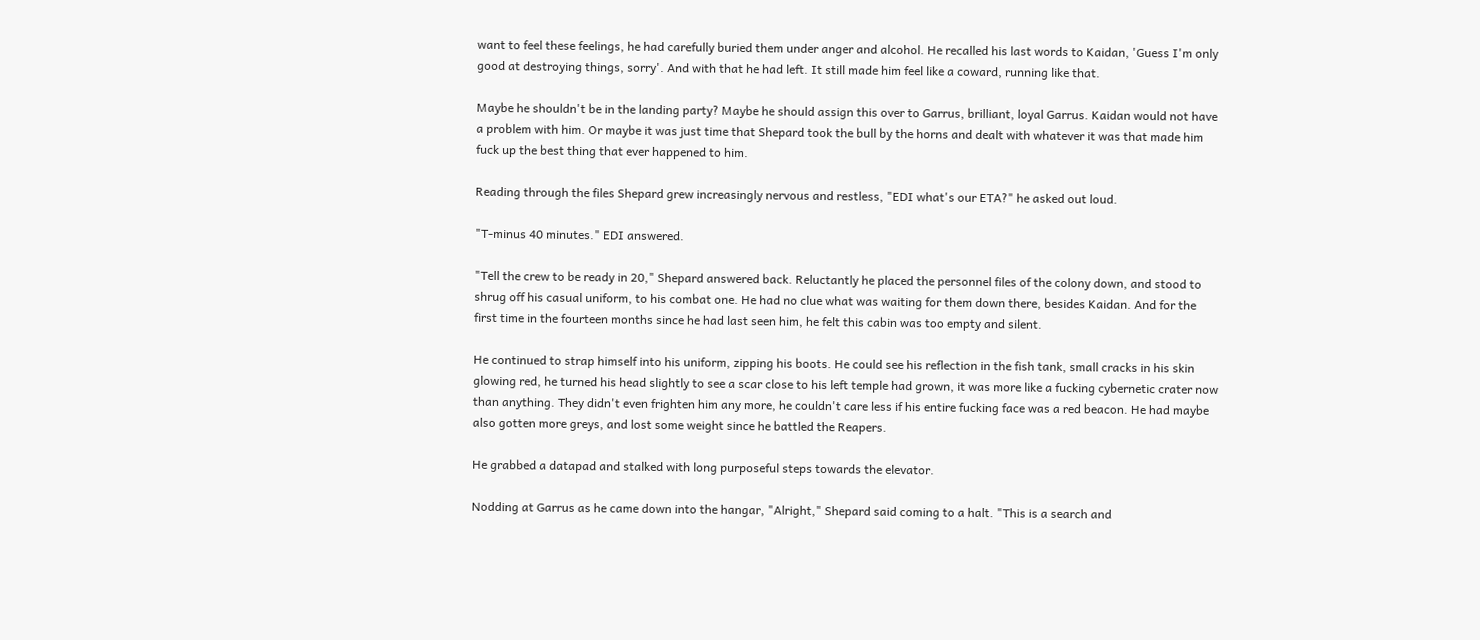want to feel these feelings, he had carefully buried them under anger and alcohol. He recalled his last words to Kaidan, 'Guess I'm only good at destroying things, sorry'. And with that he had left. It still made him feel like a coward, running like that.

Maybe he shouldn't be in the landing party? Maybe he should assign this over to Garrus, brilliant, loyal Garrus. Kaidan would not have a problem with him. Or maybe it was just time that Shepard took the bull by the horns and dealt with whatever it was that made him fuck up the best thing that ever happened to him.

Reading through the files Shepard grew increasingly nervous and restless, "EDI what's our ETA?" he asked out loud.

"T-minus 40 minutes." EDI answered.

"Tell the crew to be ready in 20," Shepard answered back. Reluctantly he placed the personnel files of the colony down, and stood to shrug off his casual uniform, to his combat one. He had no clue what was waiting for them down there, besides Kaidan. And for the first time in the fourteen months since he had last seen him, he felt this cabin was too empty and silent.

He continued to strap himself into his uniform, zipping his boots. He could see his reflection in the fish tank, small cracks in his skin glowing red, he turned his head slightly to see a scar close to his left temple had grown, it was more like a fucking cybernetic crater now than anything. They didn't even frighten him any more, he couldn't care less if his entire fucking face was a red beacon. He had maybe also gotten more greys, and lost some weight since he battled the Reapers.

He grabbed a datapad and stalked with long purposeful steps towards the elevator.

Nodding at Garrus as he came down into the hangar, "Alright," Shepard said coming to a halt. "This is a search and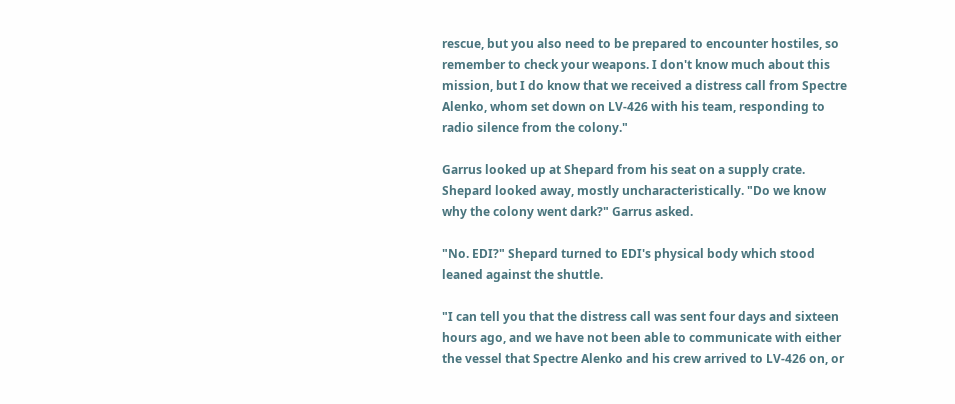rescue, but you also need to be prepared to encounter hostiles, so remember to check your weapons. I don't know much about this mission, but I do know that we received a distress call from Spectre Alenko, whom set down on LV-426 with his team, responding to radio silence from the colony."

Garrus looked up at Shepard from his seat on a supply crate. Shepard looked away, mostly uncharacteristically. "Do we know why the colony went dark?" Garrus asked.

"No. EDI?" Shepard turned to EDI's physical body which stood leaned against the shuttle.

"I can tell you that the distress call was sent four days and sixteen hours ago, and we have not been able to communicate with either the vessel that Spectre Alenko and his crew arrived to LV-426 on, or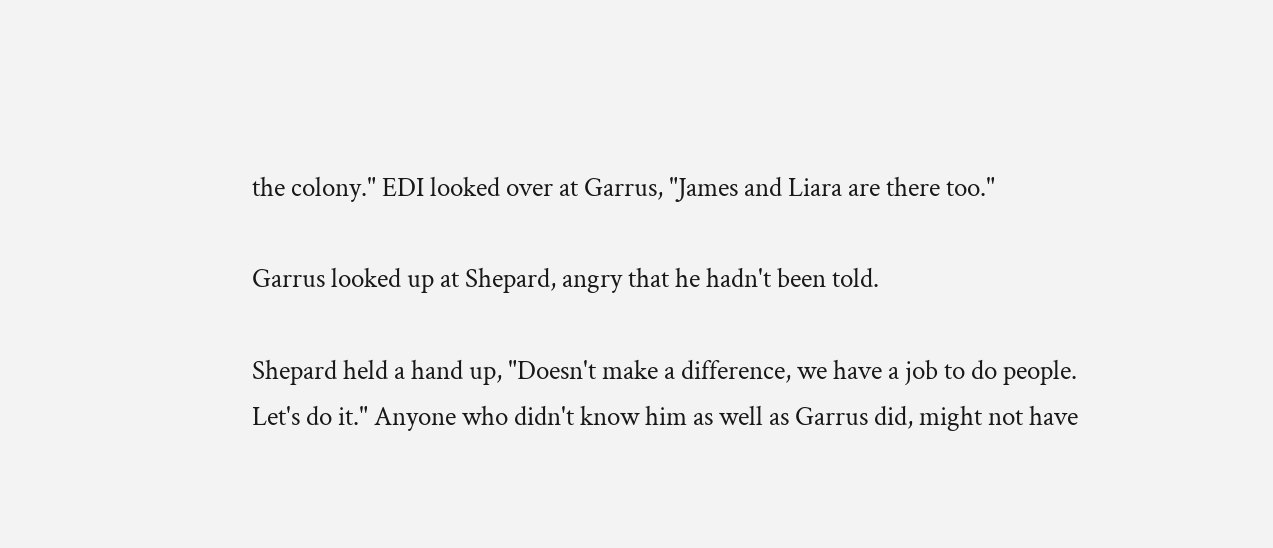the colony." EDI looked over at Garrus, "James and Liara are there too."

Garrus looked up at Shepard, angry that he hadn't been told.

Shepard held a hand up, "Doesn't make a difference, we have a job to do people. Let's do it." Anyone who didn't know him as well as Garrus did, might not have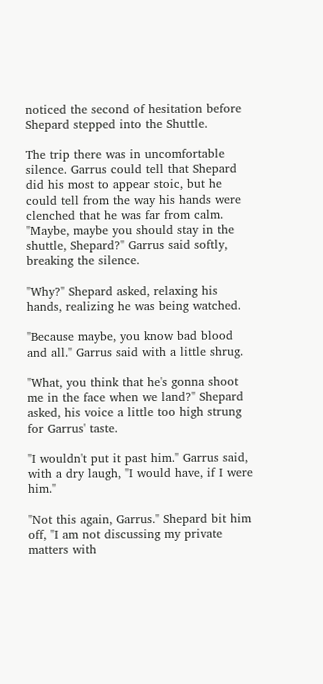noticed the second of hesitation before Shepard stepped into the Shuttle.

The trip there was in uncomfortable silence. Garrus could tell that Shepard did his most to appear stoic, but he could tell from the way his hands were clenched that he was far from calm. "Maybe, maybe you should stay in the shuttle, Shepard?" Garrus said softly, breaking the silence.

"Why?" Shepard asked, relaxing his hands, realizing he was being watched.

"Because maybe, you know bad blood and all." Garrus said with a little shrug.

"What, you think that he's gonna shoot me in the face when we land?" Shepard asked, his voice a little too high strung for Garrus' taste.

"I wouldn't put it past him." Garrus said, with a dry laugh, "I would have, if I were him."

"Not this again, Garrus." Shepard bit him off, "I am not discussing my private matters with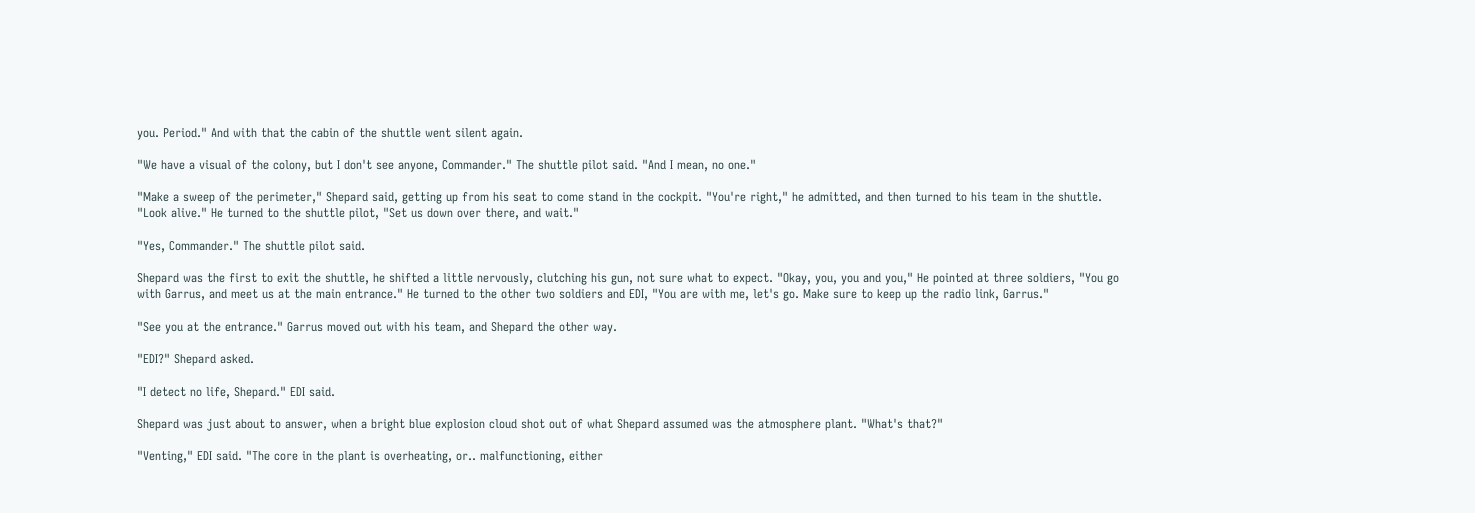you. Period." And with that the cabin of the shuttle went silent again.

"We have a visual of the colony, but I don't see anyone, Commander." The shuttle pilot said. "And I mean, no one."

"Make a sweep of the perimeter," Shepard said, getting up from his seat to come stand in the cockpit. "You're right," he admitted, and then turned to his team in the shuttle. "Look alive." He turned to the shuttle pilot, "Set us down over there, and wait."

"Yes, Commander." The shuttle pilot said.

Shepard was the first to exit the shuttle, he shifted a little nervously, clutching his gun, not sure what to expect. "Okay, you, you and you," He pointed at three soldiers, "You go with Garrus, and meet us at the main entrance." He turned to the other two soldiers and EDI, "You are with me, let's go. Make sure to keep up the radio link, Garrus."

"See you at the entrance." Garrus moved out with his team, and Shepard the other way.

"EDI?" Shepard asked.

"I detect no life, Shepard." EDI said.

Shepard was just about to answer, when a bright blue explosion cloud shot out of what Shepard assumed was the atmosphere plant. "What's that?"

"Venting," EDI said. "The core in the plant is overheating, or.. malfunctioning, either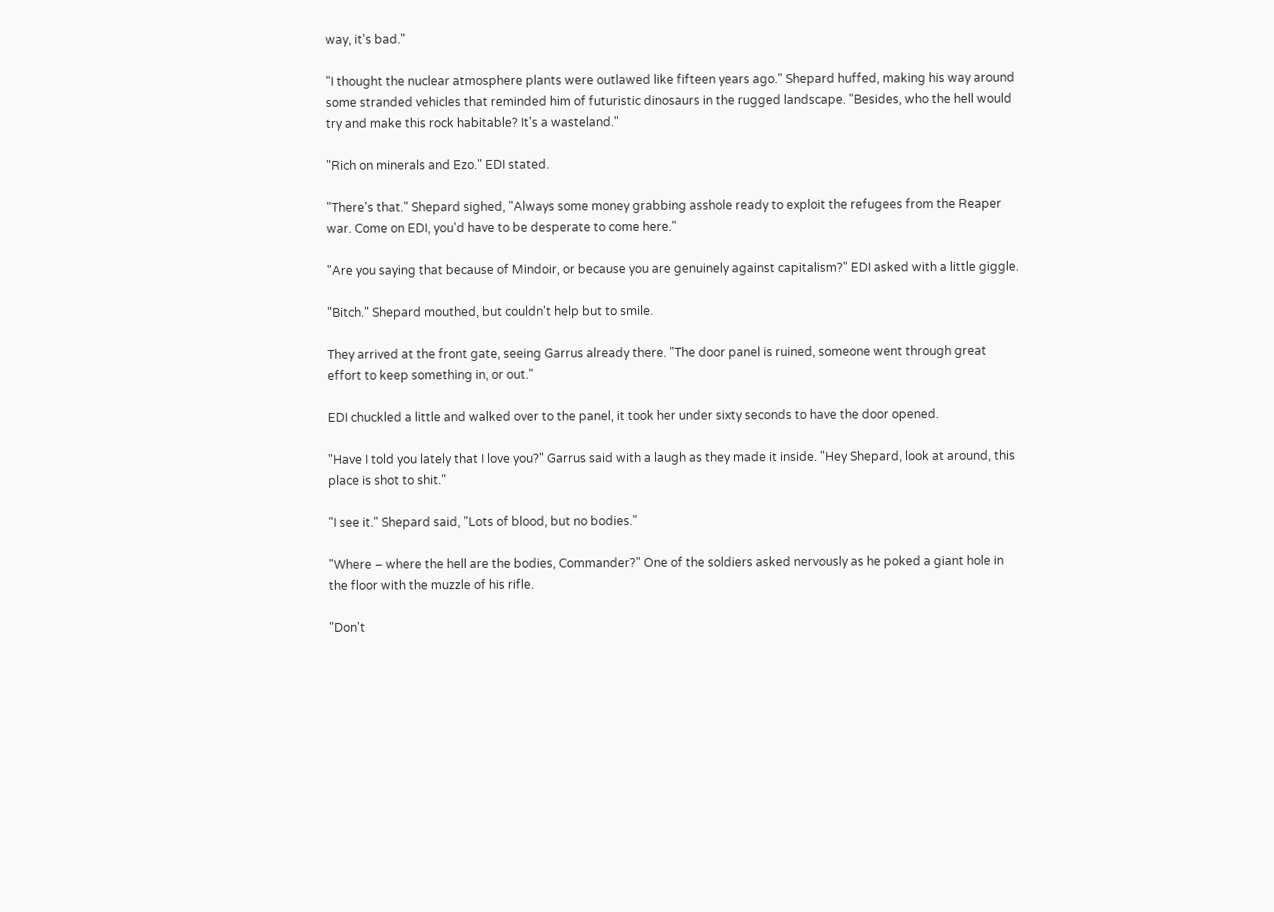way, it's bad."

"I thought the nuclear atmosphere plants were outlawed like fifteen years ago." Shepard huffed, making his way around some stranded vehicles that reminded him of futuristic dinosaurs in the rugged landscape. "Besides, who the hell would try and make this rock habitable? It's a wasteland."

"Rich on minerals and Ezo." EDI stated.

"There's that." Shepard sighed, "Always some money grabbing asshole ready to exploit the refugees from the Reaper war. Come on EDI, you'd have to be desperate to come here."

"Are you saying that because of Mindoir, or because you are genuinely against capitalism?" EDI asked with a little giggle.

"Bitch." Shepard mouthed, but couldn't help but to smile.

They arrived at the front gate, seeing Garrus already there. "The door panel is ruined, someone went through great effort to keep something in, or out."

EDI chuckled a little and walked over to the panel, it took her under sixty seconds to have the door opened.

"Have I told you lately that I love you?" Garrus said with a laugh as they made it inside. "Hey Shepard, look at around, this place is shot to shit."

"I see it." Shepard said, "Lots of blood, but no bodies."

"Where – where the hell are the bodies, Commander?" One of the soldiers asked nervously as he poked a giant hole in the floor with the muzzle of his rifle.

"Don't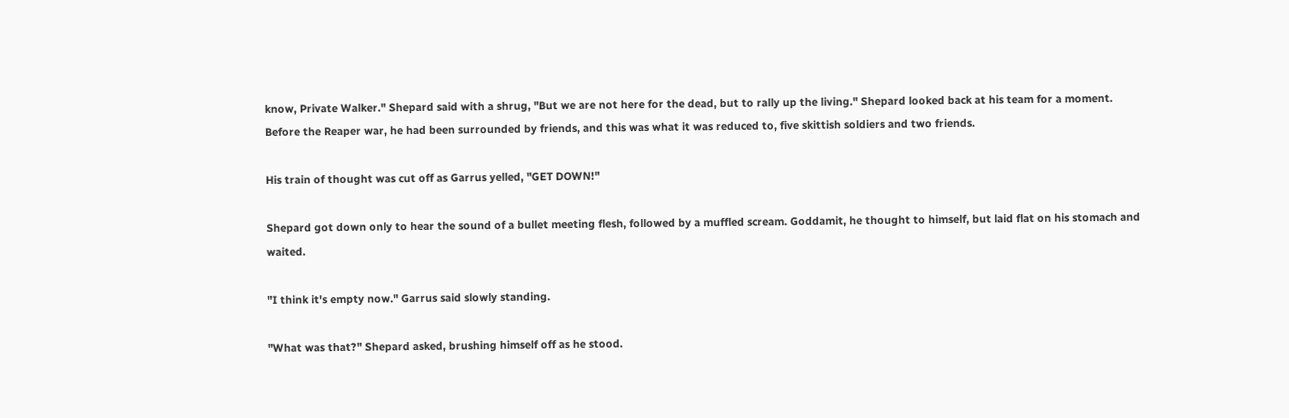know, Private Walker." Shepard said with a shrug, "But we are not here for the dead, but to rally up the living." Shepard looked back at his team for a moment. Before the Reaper war, he had been surrounded by friends, and this was what it was reduced to, five skittish soldiers and two friends.

His train of thought was cut off as Garrus yelled, "GET DOWN!"

Shepard got down only to hear the sound of a bullet meeting flesh, followed by a muffled scream. Goddamit, he thought to himself, but laid flat on his stomach and waited.

"I think it's empty now." Garrus said slowly standing.

"What was that?" Shepard asked, brushing himself off as he stood.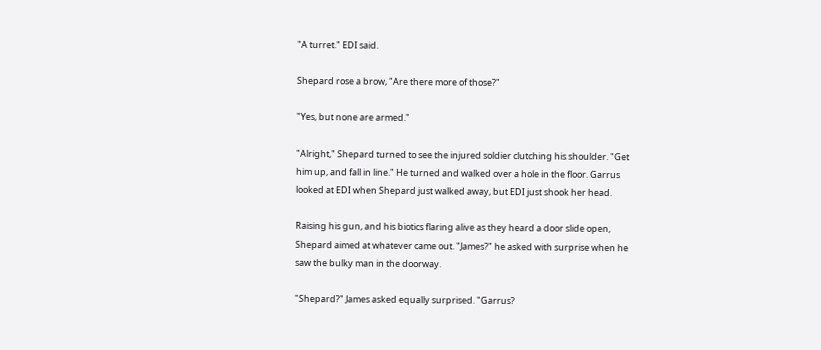"A turret." EDI said.

Shepard rose a brow, "Are there more of those?"

"Yes, but none are armed."

"Alright," Shepard turned to see the injured soldier clutching his shoulder. "Get him up, and fall in line." He turned and walked over a hole in the floor. Garrus looked at EDI when Shepard just walked away, but EDI just shook her head.

Raising his gun, and his biotics flaring alive as they heard a door slide open, Shepard aimed at whatever came out. "James?" he asked with surprise when he saw the bulky man in the doorway.

"Shepard?" James asked equally surprised. "Garrus?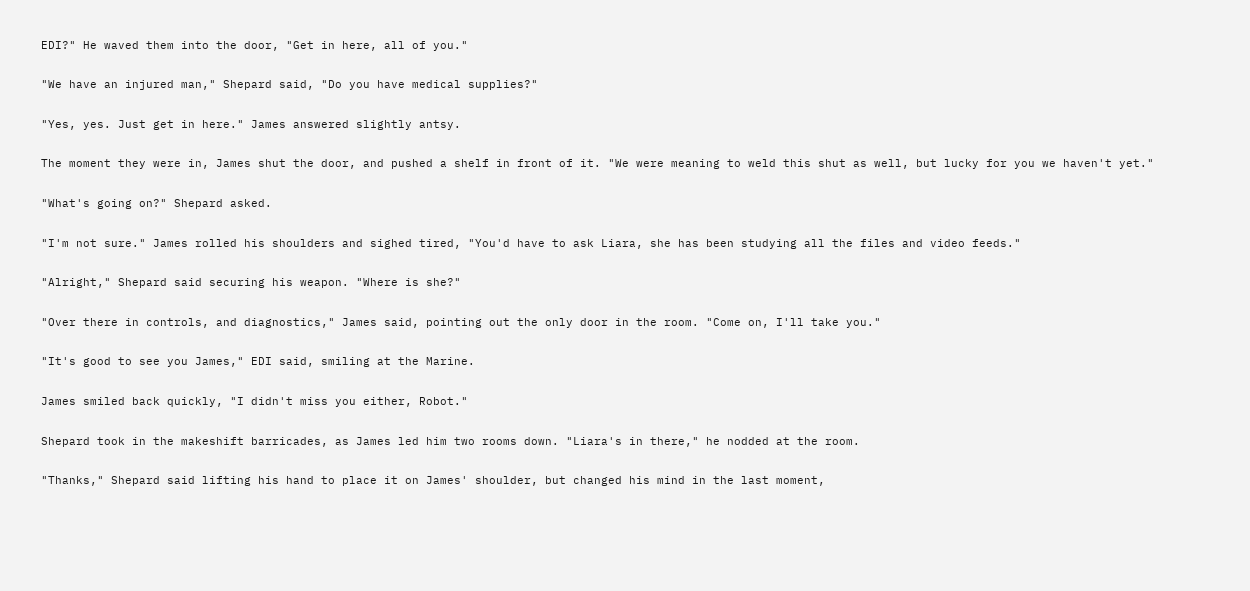EDI?" He waved them into the door, "Get in here, all of you."

"We have an injured man," Shepard said, "Do you have medical supplies?"

"Yes, yes. Just get in here." James answered slightly antsy.

The moment they were in, James shut the door, and pushed a shelf in front of it. "We were meaning to weld this shut as well, but lucky for you we haven't yet."

"What's going on?" Shepard asked.

"I'm not sure." James rolled his shoulders and sighed tired, "You'd have to ask Liara, she has been studying all the files and video feeds."

"Alright," Shepard said securing his weapon. "Where is she?"

"Over there in controls, and diagnostics," James said, pointing out the only door in the room. "Come on, I'll take you."

"It's good to see you James," EDI said, smiling at the Marine.

James smiled back quickly, "I didn't miss you either, Robot."

Shepard took in the makeshift barricades, as James led him two rooms down. "Liara's in there," he nodded at the room.

"Thanks," Shepard said lifting his hand to place it on James' shoulder, but changed his mind in the last moment,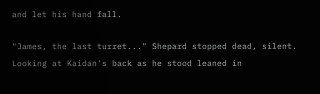and let his hand fall.

"James, the last turret..." Shepard stopped dead, silent. Looking at Kaidan's back as he stood leaned in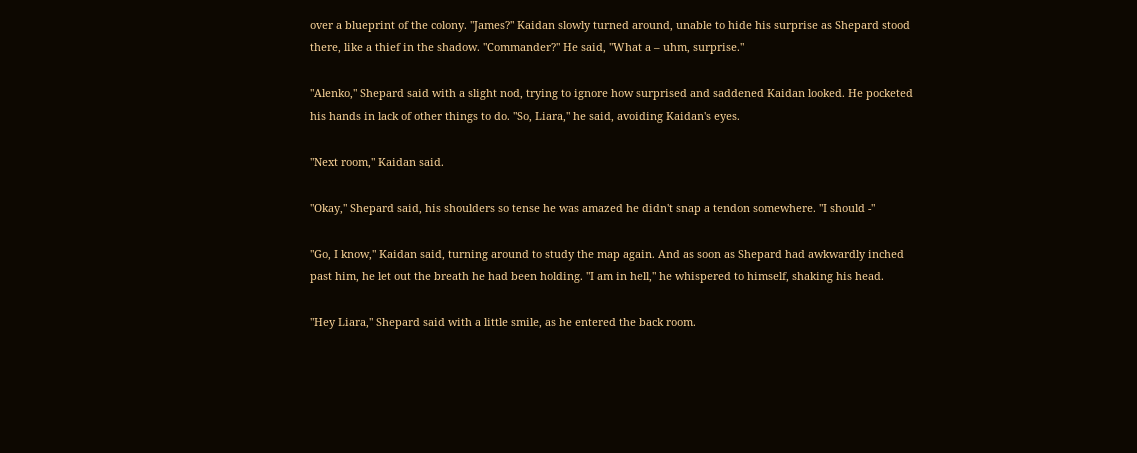over a blueprint of the colony. "James?" Kaidan slowly turned around, unable to hide his surprise as Shepard stood there, like a thief in the shadow. "Commander?" He said, "What a – uhm, surprise."

"Alenko," Shepard said with a slight nod, trying to ignore how surprised and saddened Kaidan looked. He pocketed his hands in lack of other things to do. "So, Liara," he said, avoiding Kaidan's eyes.

"Next room," Kaidan said.

"Okay," Shepard said, his shoulders so tense he was amazed he didn't snap a tendon somewhere. "I should -"

"Go, I know," Kaidan said, turning around to study the map again. And as soon as Shepard had awkwardly inched past him, he let out the breath he had been holding. "I am in hell," he whispered to himself, shaking his head.

"Hey Liara," Shepard said with a little smile, as he entered the back room.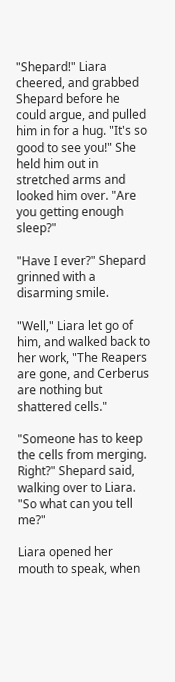"Shepard!" Liara cheered, and grabbed Shepard before he could argue, and pulled him in for a hug. "It's so good to see you!" She held him out in stretched arms and looked him over. "Are you getting enough sleep?"

"Have I ever?" Shepard grinned with a disarming smile.

"Well," Liara let go of him, and walked back to her work, "The Reapers are gone, and Cerberus are nothing but shattered cells."

"Someone has to keep the cells from merging. Right?" Shepard said, walking over to Liara. "So what can you tell me?"

Liara opened her mouth to speak, when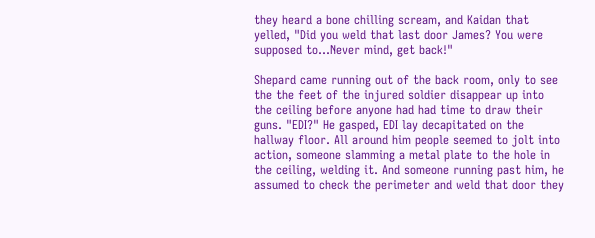they heard a bone chilling scream, and Kaidan that yelled, "Did you weld that last door James? You were supposed to...Never mind, get back!"

Shepard came running out of the back room, only to see the the feet of the injured soldier disappear up into the ceiling before anyone had had time to draw their guns. "EDI?" He gasped, EDI lay decapitated on the hallway floor. All around him people seemed to jolt into action, someone slamming a metal plate to the hole in the ceiling, welding it. And someone running past him, he assumed to check the perimeter and weld that door they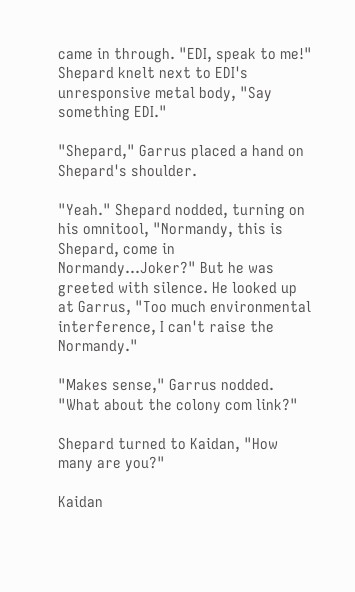came in through. "EDI, speak to me!" Shepard knelt next to EDI's unresponsive metal body, "Say something EDI."

"Shepard," Garrus placed a hand on Shepard's shoulder.

"Yeah." Shepard nodded, turning on his omnitool, "Normandy, this is Shepard, come in Normandy...Joker?" But he was greeted with silence. He looked up at Garrus, "Too much environmental interference, I can't raise the Normandy."

"Makes sense," Garrus nodded. "What about the colony com link?"

Shepard turned to Kaidan, "How many are you?"

Kaidan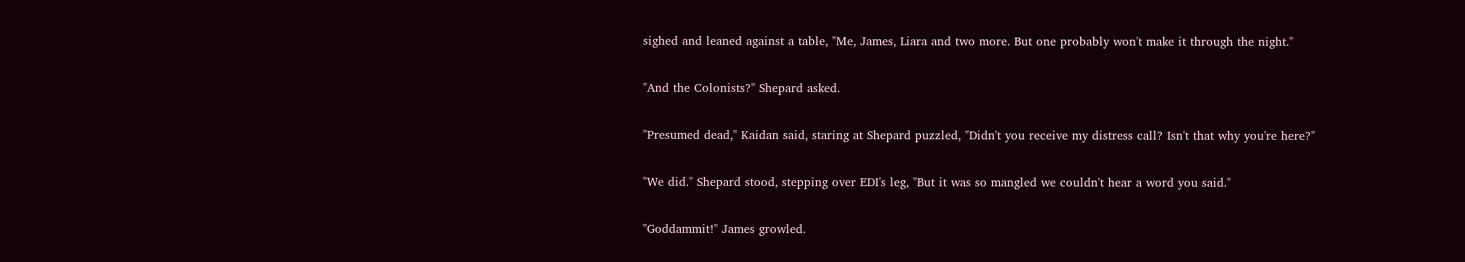sighed and leaned against a table, "Me, James, Liara and two more. But one probably won't make it through the night."

"And the Colonists?" Shepard asked.

"Presumed dead," Kaidan said, staring at Shepard puzzled, "Didn't you receive my distress call? Isn't that why you're here?"

"We did." Shepard stood, stepping over EDI's leg, "But it was so mangled we couldn't hear a word you said."

"Goddammit!" James growled.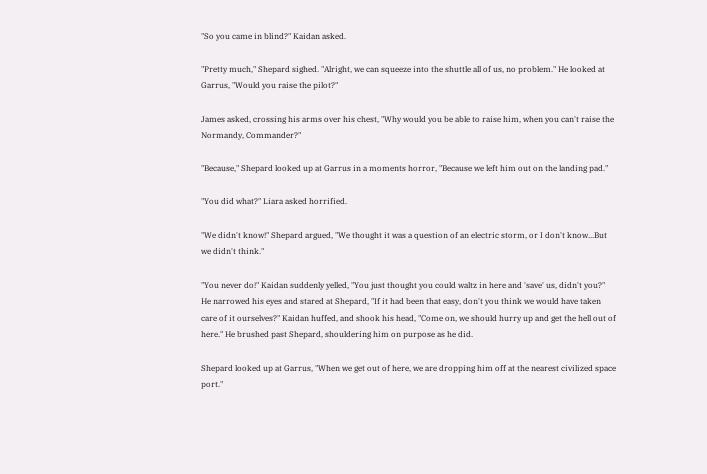"So you came in blind?" Kaidan asked.

"Pretty much," Shepard sighed. "Alright, we can squeeze into the shuttle all of us, no problem." He looked at Garrus, "Would you raise the pilot?"

James asked, crossing his arms over his chest, "Why would you be able to raise him, when you can't raise the Normandy, Commander?"

"Because," Shepard looked up at Garrus in a moments horror, "Because we left him out on the landing pad."

"You did what?" Liara asked horrified.

"We didn't know!" Shepard argued, "We thought it was a question of an electric storm, or I don't know...But we didn't think."

"You never do!" Kaidan suddenly yelled, "You just thought you could waltz in here and 'save' us, didn't you?" He narrowed his eyes and stared at Shepard, "If it had been that easy, don't you think we would have taken care of it ourselves?" Kaidan huffed, and shook his head, "Come on, we should hurry up and get the hell out of here." He brushed past Shepard, shouldering him on purpose as he did.

Shepard looked up at Garrus, "When we get out of here, we are dropping him off at the nearest civilized space port."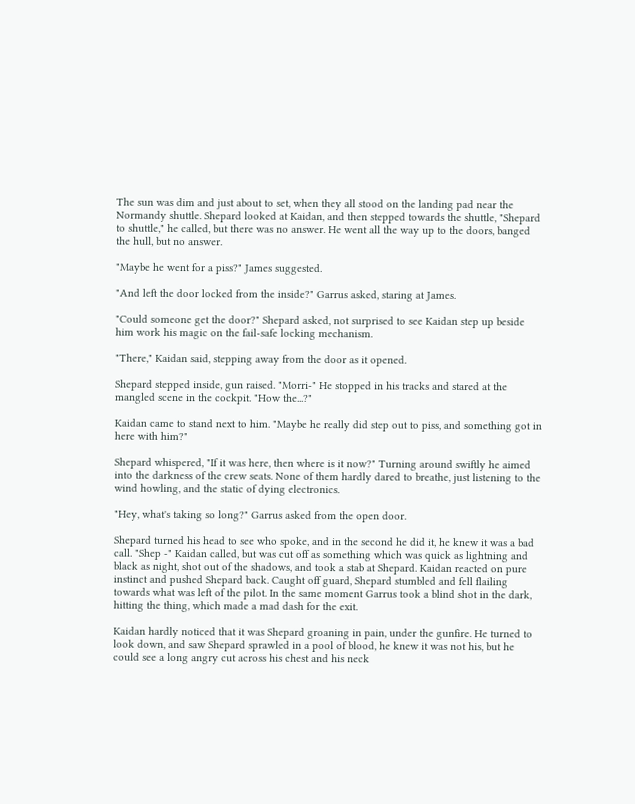The sun was dim and just about to set, when they all stood on the landing pad near the Normandy shuttle. Shepard looked at Kaidan, and then stepped towards the shuttle, "Shepard to shuttle," he called, but there was no answer. He went all the way up to the doors, banged the hull, but no answer.

"Maybe he went for a piss?" James suggested.

"And left the door locked from the inside?" Garrus asked, staring at James.

"Could someone get the door?" Shepard asked, not surprised to see Kaidan step up beside him work his magic on the fail-safe locking mechanism.

"There," Kaidan said, stepping away from the door as it opened.

Shepard stepped inside, gun raised. "Morri-" He stopped in his tracks and stared at the mangled scene in the cockpit. "How the...?"

Kaidan came to stand next to him. "Maybe he really did step out to piss, and something got in here with him?"

Shepard whispered, "If it was here, then where is it now?" Turning around swiftly he aimed into the darkness of the crew seats. None of them hardly dared to breathe, just listening to the wind howling, and the static of dying electronics.

"Hey, what's taking so long?" Garrus asked from the open door.

Shepard turned his head to see who spoke, and in the second he did it, he knew it was a bad call. "Shep -" Kaidan called, but was cut off as something which was quick as lightning and black as night, shot out of the shadows, and took a stab at Shepard. Kaidan reacted on pure instinct and pushed Shepard back. Caught off guard, Shepard stumbled and fell flailing towards what was left of the pilot. In the same moment Garrus took a blind shot in the dark, hitting the thing, which made a mad dash for the exit.

Kaidan hardly noticed that it was Shepard groaning in pain, under the gunfire. He turned to look down, and saw Shepard sprawled in a pool of blood, he knew it was not his, but he could see a long angry cut across his chest and his neck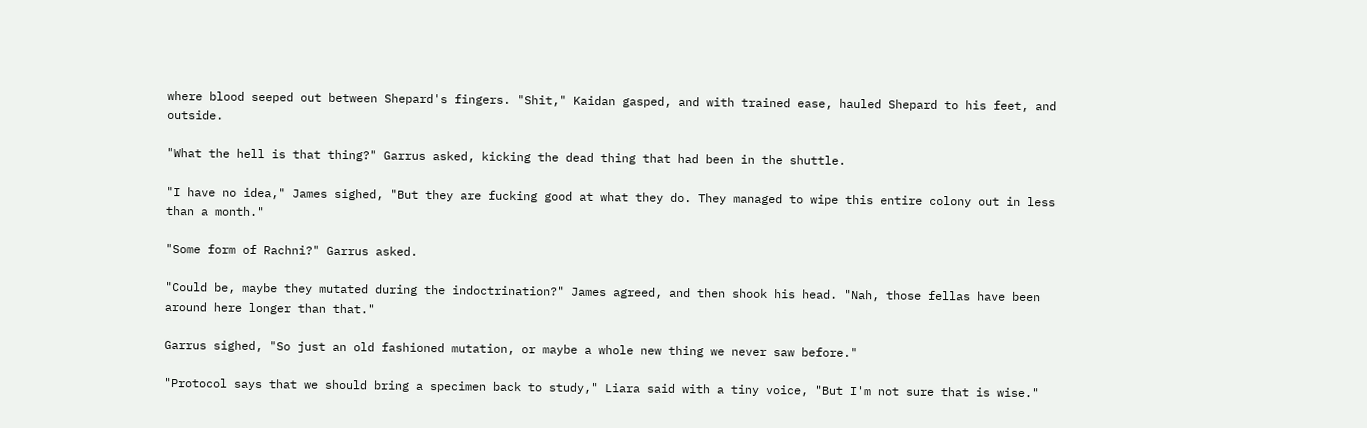where blood seeped out between Shepard's fingers. "Shit," Kaidan gasped, and with trained ease, hauled Shepard to his feet, and outside.

"What the hell is that thing?" Garrus asked, kicking the dead thing that had been in the shuttle.

"I have no idea," James sighed, "But they are fucking good at what they do. They managed to wipe this entire colony out in less than a month."

"Some form of Rachni?" Garrus asked.

"Could be, maybe they mutated during the indoctrination?" James agreed, and then shook his head. "Nah, those fellas have been around here longer than that."

Garrus sighed, "So just an old fashioned mutation, or maybe a whole new thing we never saw before."

"Protocol says that we should bring a specimen back to study," Liara said with a tiny voice, "But I'm not sure that is wise."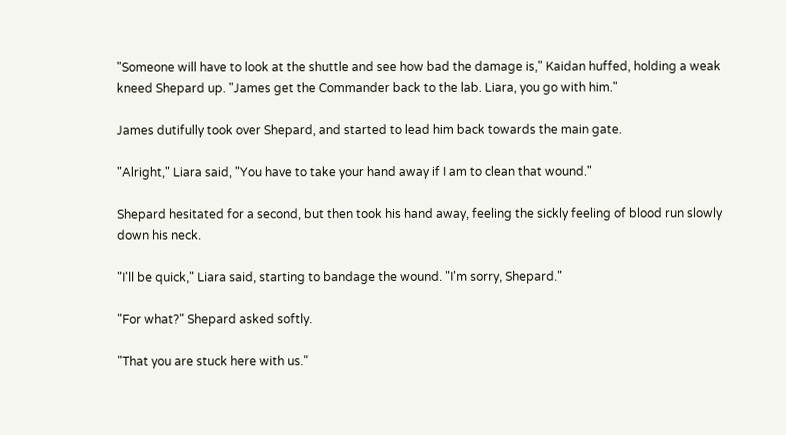"Someone will have to look at the shuttle and see how bad the damage is," Kaidan huffed, holding a weak kneed Shepard up. "James get the Commander back to the lab. Liara, you go with him."

James dutifully took over Shepard, and started to lead him back towards the main gate.

"Alright," Liara said, "You have to take your hand away if I am to clean that wound."

Shepard hesitated for a second, but then took his hand away, feeling the sickly feeling of blood run slowly down his neck.

"I'll be quick," Liara said, starting to bandage the wound. "I'm sorry, Shepard."

"For what?" Shepard asked softly.

"That you are stuck here with us."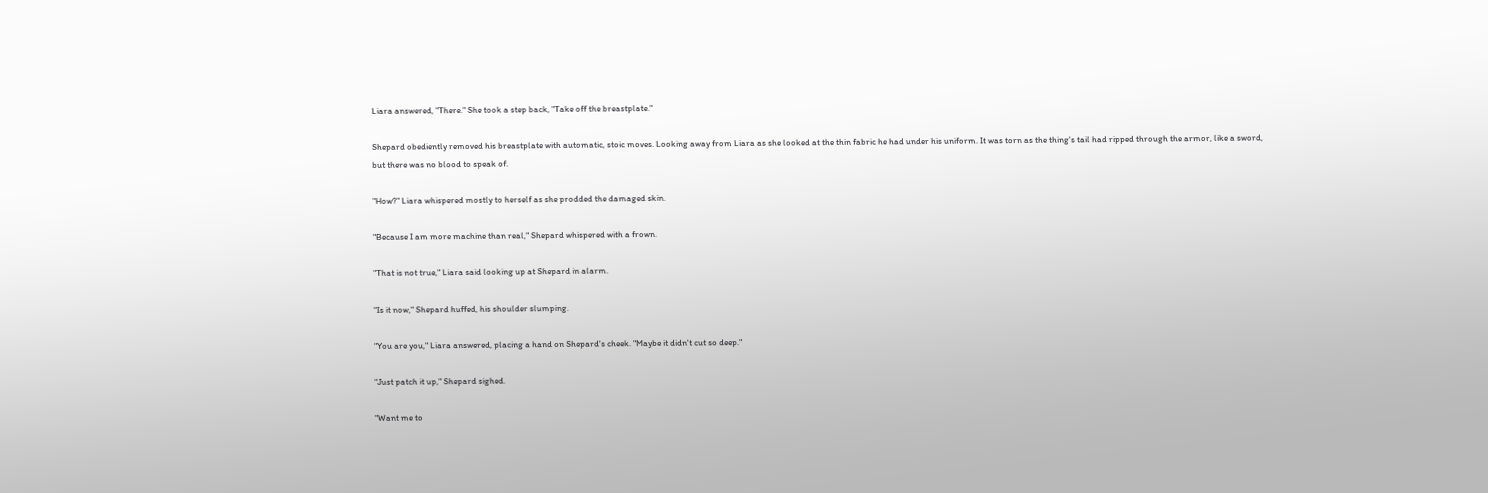Liara answered, "There." She took a step back, "Take off the breastplate."

Shepard obediently removed his breastplate with automatic, stoic moves. Looking away from Liara as she looked at the thin fabric he had under his uniform. It was torn as the thing's tail had ripped through the armor, like a sword, but there was no blood to speak of.

"How?" Liara whispered mostly to herself as she prodded the damaged skin.

"Because I am more machine than real," Shepard whispered with a frown.

"That is not true," Liara said looking up at Shepard in alarm.

"Is it now," Shepard huffed, his shoulder slumping.

"You are you," Liara answered, placing a hand on Shepard's cheek. "Maybe it didn't cut so deep."

"Just patch it up," Shepard sighed.

"Want me to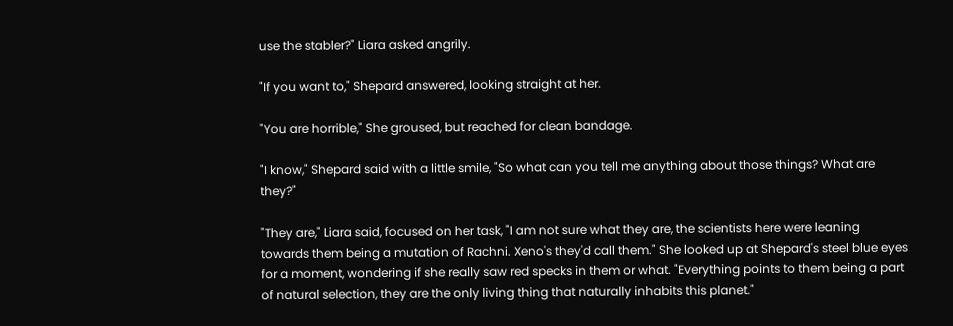use the stabler?" Liara asked angrily.

"If you want to," Shepard answered, looking straight at her.

"You are horrible," She groused, but reached for clean bandage.

"I know," Shepard said with a little smile, "So what can you tell me anything about those things? What are they?"

"They are," Liara said, focused on her task, "I am not sure what they are, the scientists here were leaning towards them being a mutation of Rachni. Xeno's they'd call them." She looked up at Shepard's steel blue eyes for a moment, wondering if she really saw red specks in them or what. "Everything points to them being a part of natural selection, they are the only living thing that naturally inhabits this planet."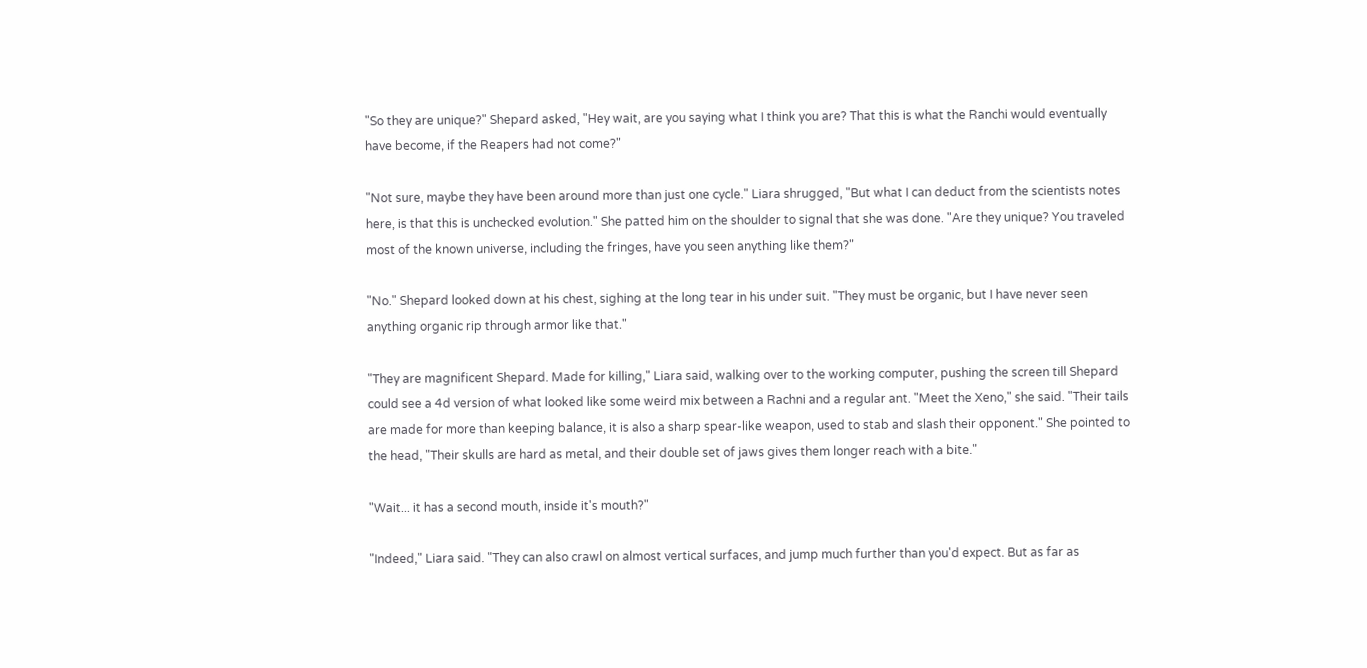"So they are unique?" Shepard asked, "Hey wait, are you saying what I think you are? That this is what the Ranchi would eventually have become, if the Reapers had not come?"

"Not sure, maybe they have been around more than just one cycle." Liara shrugged, "But what I can deduct from the scientists notes here, is that this is unchecked evolution." She patted him on the shoulder to signal that she was done. "Are they unique? You traveled most of the known universe, including the fringes, have you seen anything like them?"

"No." Shepard looked down at his chest, sighing at the long tear in his under suit. "They must be organic, but I have never seen anything organic rip through armor like that."

"They are magnificent Shepard. Made for killing," Liara said, walking over to the working computer, pushing the screen till Shepard could see a 4d version of what looked like some weird mix between a Rachni and a regular ant. "Meet the Xeno," she said. "Their tails are made for more than keeping balance, it is also a sharp spear-like weapon, used to stab and slash their opponent." She pointed to the head, "Their skulls are hard as metal, and their double set of jaws gives them longer reach with a bite."

"Wait... it has a second mouth, inside it's mouth?"

"Indeed," Liara said. "They can also crawl on almost vertical surfaces, and jump much further than you'd expect. But as far as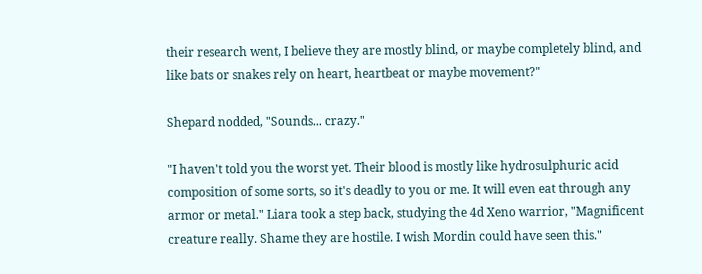their research went, I believe they are mostly blind, or maybe completely blind, and like bats or snakes rely on heart, heartbeat or maybe movement?"

Shepard nodded, "Sounds... crazy."

"I haven't told you the worst yet. Their blood is mostly like hydrosulphuric acid composition of some sorts, so it's deadly to you or me. It will even eat through any armor or metal." Liara took a step back, studying the 4d Xeno warrior, "Magnificent creature really. Shame they are hostile. I wish Mordin could have seen this."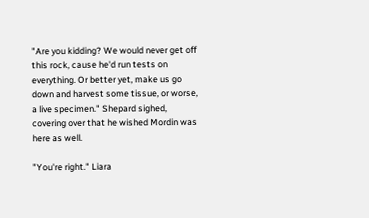"Are you kidding? We would never get off this rock, cause he'd run tests on everything. Or better yet, make us go down and harvest some tissue, or worse, a live specimen." Shepard sighed, covering over that he wished Mordin was here as well.

"You're right." Liara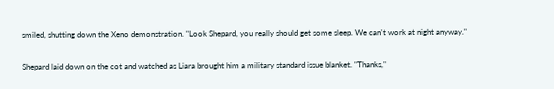smiled, shutting down the Xeno demonstration. "Look Shepard, you really should get some sleep. We can't work at night anyway."

Shepard laid down on the cot and watched as Liara brought him a military standard issue blanket. "Thanks,"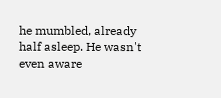he mumbled, already half asleep. He wasn't even aware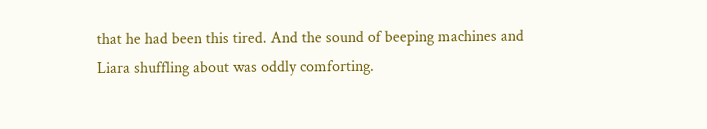that he had been this tired. And the sound of beeping machines and Liara shuffling about was oddly comforting.